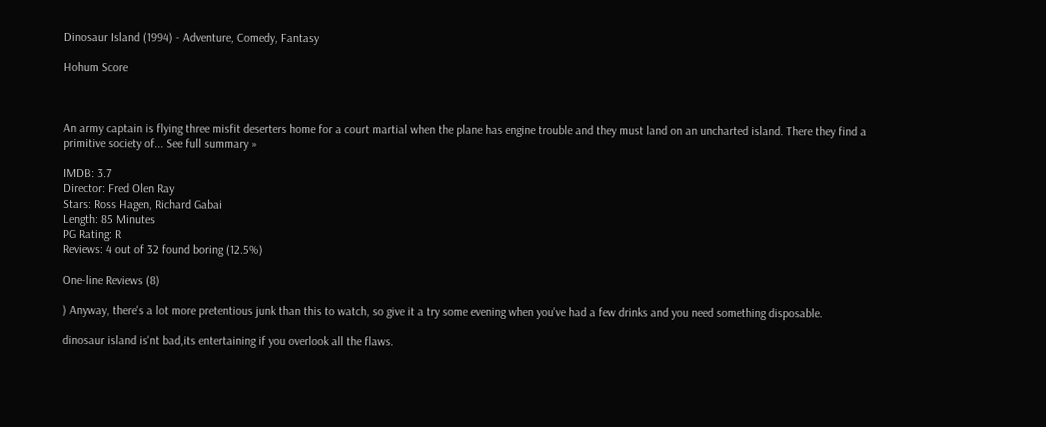Dinosaur Island (1994) - Adventure, Comedy, Fantasy

Hohum Score



An army captain is flying three misfit deserters home for a court martial when the plane has engine trouble and they must land on an uncharted island. There they find a primitive society of... See full summary »

IMDB: 3.7
Director: Fred Olen Ray
Stars: Ross Hagen, Richard Gabai
Length: 85 Minutes
PG Rating: R
Reviews: 4 out of 32 found boring (12.5%)

One-line Reviews (8)

) Anyway, there's a lot more pretentious junk than this to watch, so give it a try some evening when you've had a few drinks and you need something disposable.

dinosaur island is'nt bad,its entertaining if you overlook all the flaws.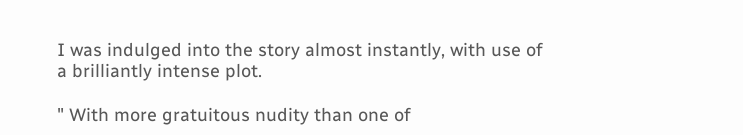I was indulged into the story almost instantly, with use of a brilliantly intense plot.

" With more gratuitous nudity than one of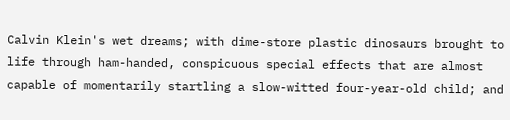Calvin Klein's wet dreams; with dime-store plastic dinosaurs brought to life through ham-handed, conspicuous special effects that are almost capable of momentarily startling a slow-witted four-year-old child; and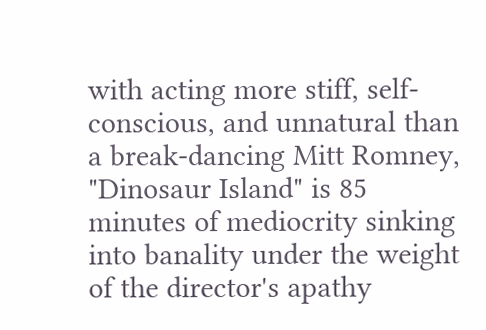with acting more stiff, self-conscious, and unnatural than a break-dancing Mitt Romney, "Dinosaur Island" is 85 minutes of mediocrity sinking into banality under the weight of the director's apathy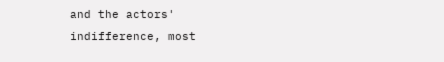and the actors' indifference, most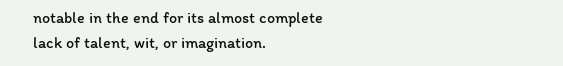notable in the end for its almost complete lack of talent, wit, or imagination.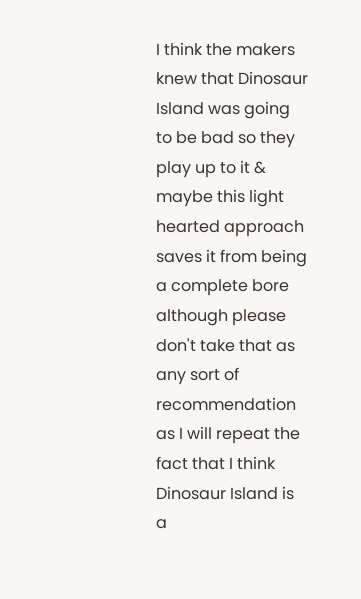I think the makers knew that Dinosaur Island was going to be bad so they play up to it & maybe this light hearted approach saves it from being a complete bore although please don't take that as any sort of recommendation as I will repeat the fact that I think Dinosaur Island is a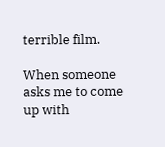terrible film.

When someone asks me to come up with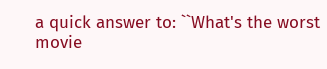a quick answer to: ``What's the worst movie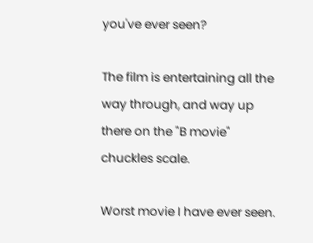you've ever seen?

The film is entertaining all the way through, and way up there on the "B movie" chuckles scale.

Worst movie I have ever seen.